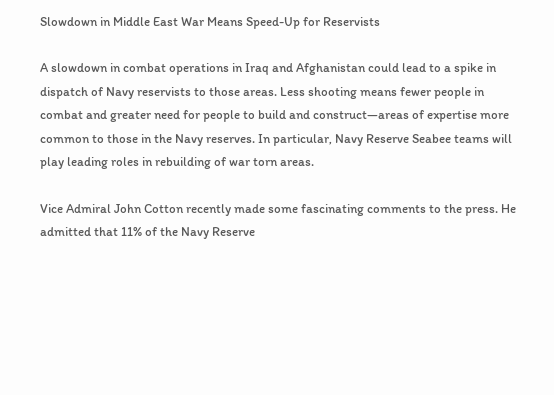Slowdown in Middle East War Means Speed-Up for Reservists

A slowdown in combat operations in Iraq and Afghanistan could lead to a spike in dispatch of Navy reservists to those areas. Less shooting means fewer people in combat and greater need for people to build and construct—areas of expertise more common to those in the Navy reserves. In particular, Navy Reserve Seabee teams will play leading roles in rebuilding of war torn areas.

Vice Admiral John Cotton recently made some fascinating comments to the press. He admitted that 11% of the Navy Reserve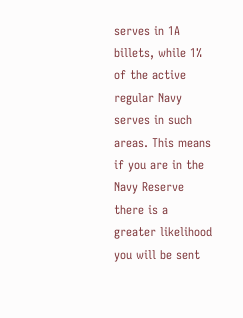serves in 1A billets, while 1% of the active regular Navy serves in such areas. This means if you are in the Navy Reserve there is a greater likelihood you will be sent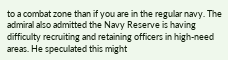to a combat zone than if you are in the regular navy. The admiral also admitted the Navy Reserve is having difficulty recruiting and retaining officers in high-need areas. He speculated this might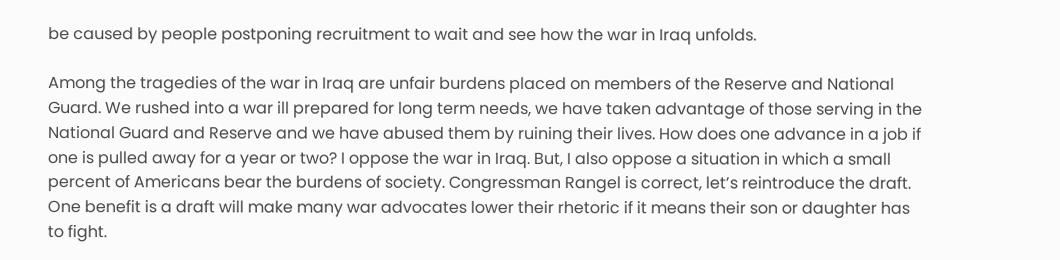be caused by people postponing recruitment to wait and see how the war in Iraq unfolds.

Among the tragedies of the war in Iraq are unfair burdens placed on members of the Reserve and National Guard. We rushed into a war ill prepared for long term needs, we have taken advantage of those serving in the National Guard and Reserve and we have abused them by ruining their lives. How does one advance in a job if one is pulled away for a year or two? I oppose the war in Iraq. But, I also oppose a situation in which a small percent of Americans bear the burdens of society. Congressman Rangel is correct, let’s reintroduce the draft. One benefit is a draft will make many war advocates lower their rhetoric if it means their son or daughter has to fight.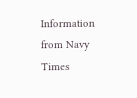Information from Navy Times